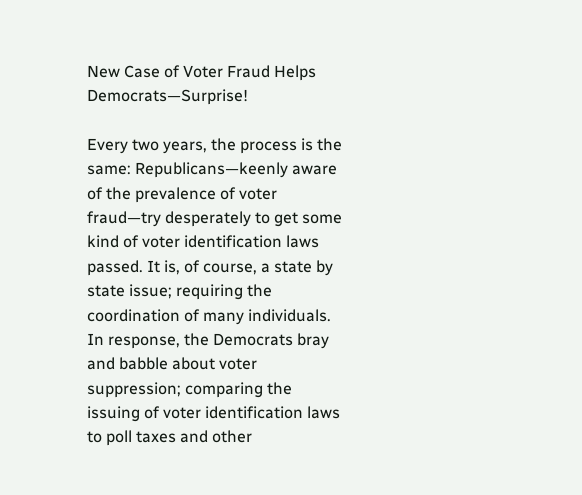New Case of Voter Fraud Helps Democrats—Surprise!

Every two years, the process is the same: Republicans—keenly aware of the prevalence of voter fraud—try desperately to get some kind of voter identification laws passed. It is, of course, a state by state issue; requiring the coordination of many individuals. In response, the Democrats bray and babble about voter suppression; comparing the issuing of voter identification laws to poll taxes and other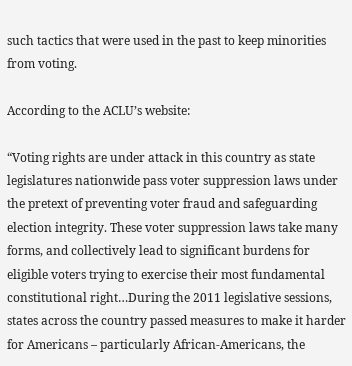such tactics that were used in the past to keep minorities from voting.

According to the ACLU’s website:

“Voting rights are under attack in this country as state legislatures nationwide pass voter suppression laws under the pretext of preventing voter fraud and safeguarding election integrity. These voter suppression laws take many forms, and collectively lead to significant burdens for eligible voters trying to exercise their most fundamental constitutional right…During the 2011 legislative sessions, states across the country passed measures to make it harder for Americans – particularly African-Americans, the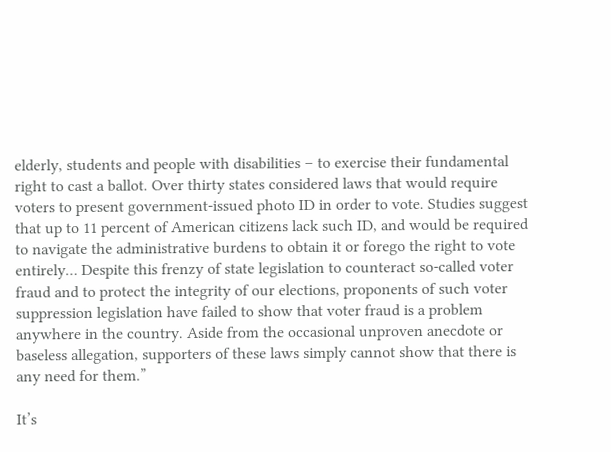elderly, students and people with disabilities – to exercise their fundamental right to cast a ballot. Over thirty states considered laws that would require voters to present government-issued photo ID in order to vote. Studies suggest that up to 11 percent of American citizens lack such ID, and would be required to navigate the administrative burdens to obtain it or forego the right to vote entirely… Despite this frenzy of state legislation to counteract so-called voter fraud and to protect the integrity of our elections, proponents of such voter suppression legislation have failed to show that voter fraud is a problem anywhere in the country. Aside from the occasional unproven anecdote or baseless allegation, supporters of these laws simply cannot show that there is any need for them.”

It’s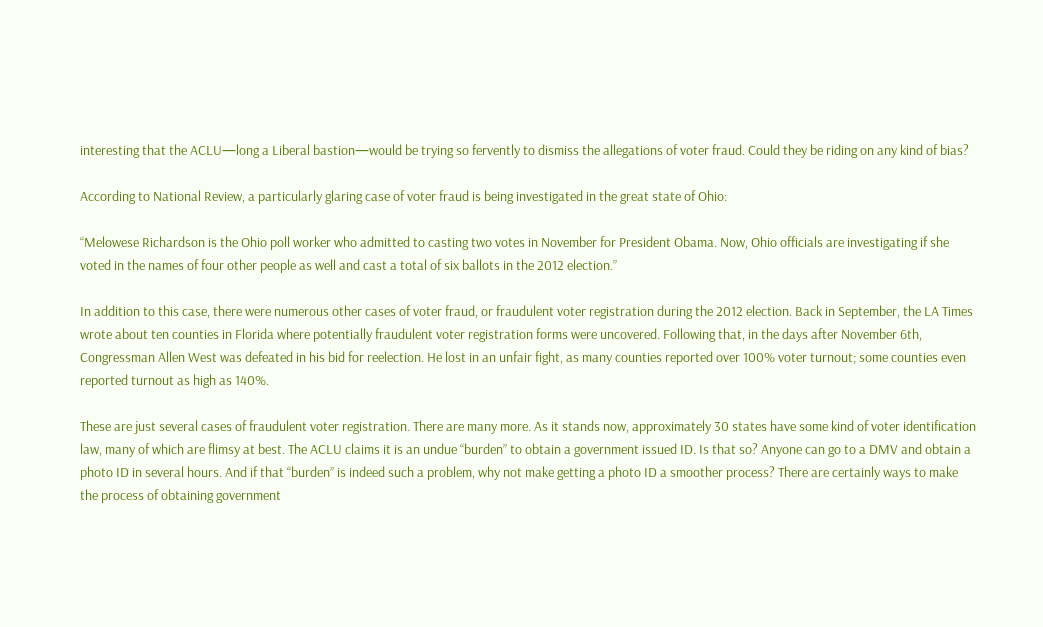interesting that the ACLU—long a Liberal bastion—would be trying so fervently to dismiss the allegations of voter fraud. Could they be riding on any kind of bias?

According to National Review, a particularly glaring case of voter fraud is being investigated in the great state of Ohio:

“Melowese Richardson is the Ohio poll worker who admitted to casting two votes in November for President Obama. Now, Ohio officials are investigating if she voted in the names of four other people as well and cast a total of six ballots in the 2012 election.”

In addition to this case, there were numerous other cases of voter fraud, or fraudulent voter registration during the 2012 election. Back in September, the LA Times wrote about ten counties in Florida where potentially fraudulent voter registration forms were uncovered. Following that, in the days after November 6th, Congressman Allen West was defeated in his bid for reelection. He lost in an unfair fight, as many counties reported over 100% voter turnout; some counties even reported turnout as high as 140%.

These are just several cases of fraudulent voter registration. There are many more. As it stands now, approximately 30 states have some kind of voter identification law, many of which are flimsy at best. The ACLU claims it is an undue “burden” to obtain a government issued ID. Is that so? Anyone can go to a DMV and obtain a photo ID in several hours. And if that “burden” is indeed such a problem, why not make getting a photo ID a smoother process? There are certainly ways to make the process of obtaining government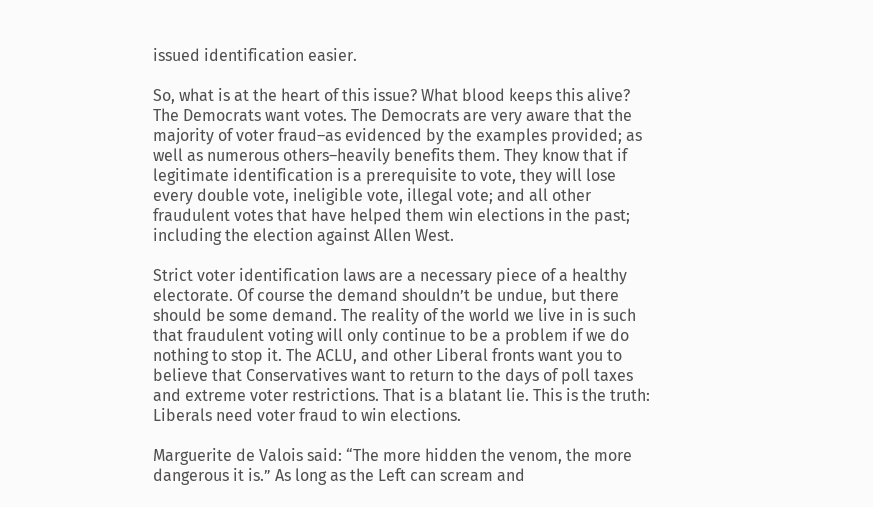issued identification easier.

So, what is at the heart of this issue? What blood keeps this alive? The Democrats want votes. The Democrats are very aware that the majority of voter fraud–as evidenced by the examples provided; as well as numerous others–heavily benefits them. They know that if legitimate identification is a prerequisite to vote, they will lose every double vote, ineligible vote, illegal vote; and all other fraudulent votes that have helped them win elections in the past; including the election against Allen West.

Strict voter identification laws are a necessary piece of a healthy electorate. Of course the demand shouldn’t be undue, but there should be some demand. The reality of the world we live in is such that fraudulent voting will only continue to be a problem if we do nothing to stop it. The ACLU, and other Liberal fronts want you to believe that Conservatives want to return to the days of poll taxes and extreme voter restrictions. That is a blatant lie. This is the truth: Liberals need voter fraud to win elections.

Marguerite de Valois said: “The more hidden the venom, the more dangerous it is.” As long as the Left can scream and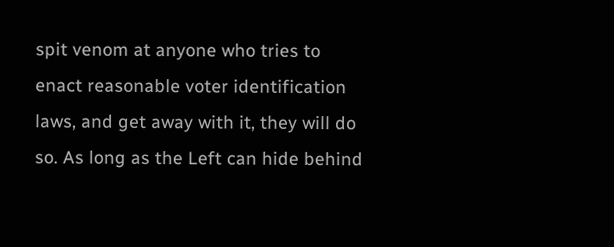spit venom at anyone who tries to enact reasonable voter identification laws, and get away with it, they will do so. As long as the Left can hide behind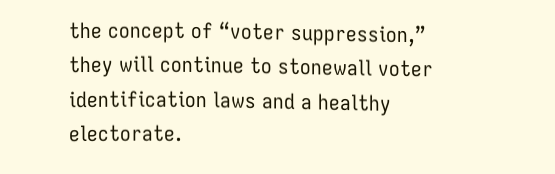the concept of “voter suppression,” they will continue to stonewall voter identification laws and a healthy electorate.